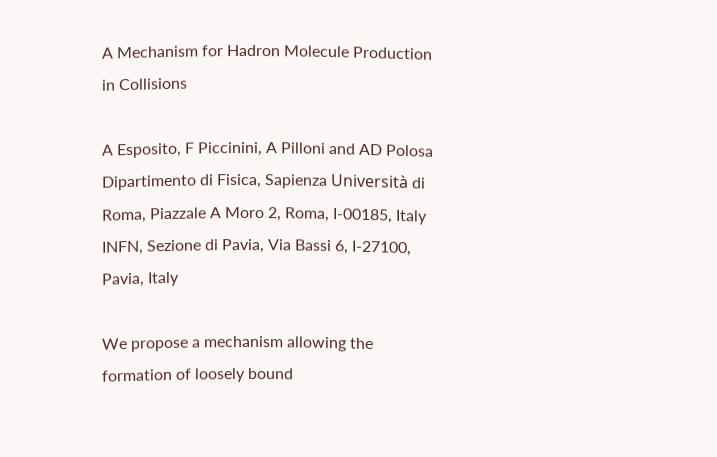A Mechanism for Hadron Molecule Production in Collisions

A Esposito, F Piccinini, A Pilloni and AD Polosa Dipartimento di Fisica, Sapienza Università di Roma, Piazzale A Moro 2, Roma, I-00185, Italy
INFN, Sezione di Pavia, Via Bassi 6, I-27100, Pavia, Italy

We propose a mechanism allowing the formation of loosely bound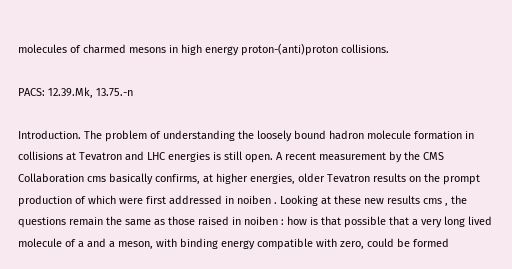molecules of charmed mesons in high energy proton-(anti)proton collisions.

PACS: 12.39.Mk, 13.75.-n

Introduction. The problem of understanding the loosely bound hadron molecule formation in collisions at Tevatron and LHC energies is still open. A recent measurement by the CMS Collaboration cms basically confirms, at higher energies, older Tevatron results on the prompt production of which were first addressed in noiben . Looking at these new results cms , the questions remain the same as those raised in noiben : how is that possible that a very long lived molecule of a and a meson, with binding energy compatible with zero, could be formed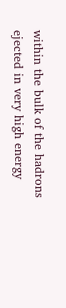within the bulk of the hadrons ejected in very high energy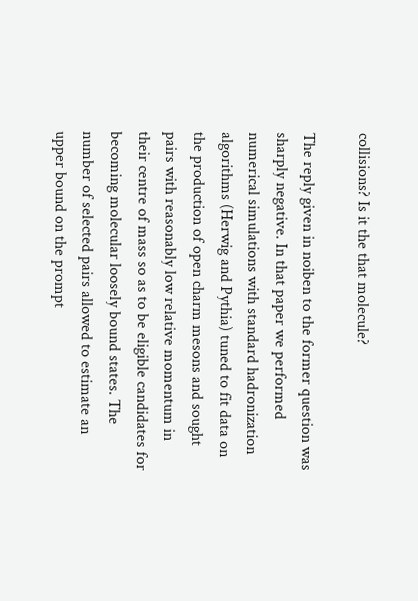collisions? Is it the that molecule?

The reply given in noiben to the former question was sharply negative. In that paper we performed numerical simulations with standard hadronization algorithms (Herwig and Pythia) tuned to fit data on the production of open charm mesons and sought pairs with reasonably low relative momentum in their centre of mass so as to be eligible candidates for becoming molecular loosely bound states. The number of selected pairs allowed to estimate an upper bound on the prompt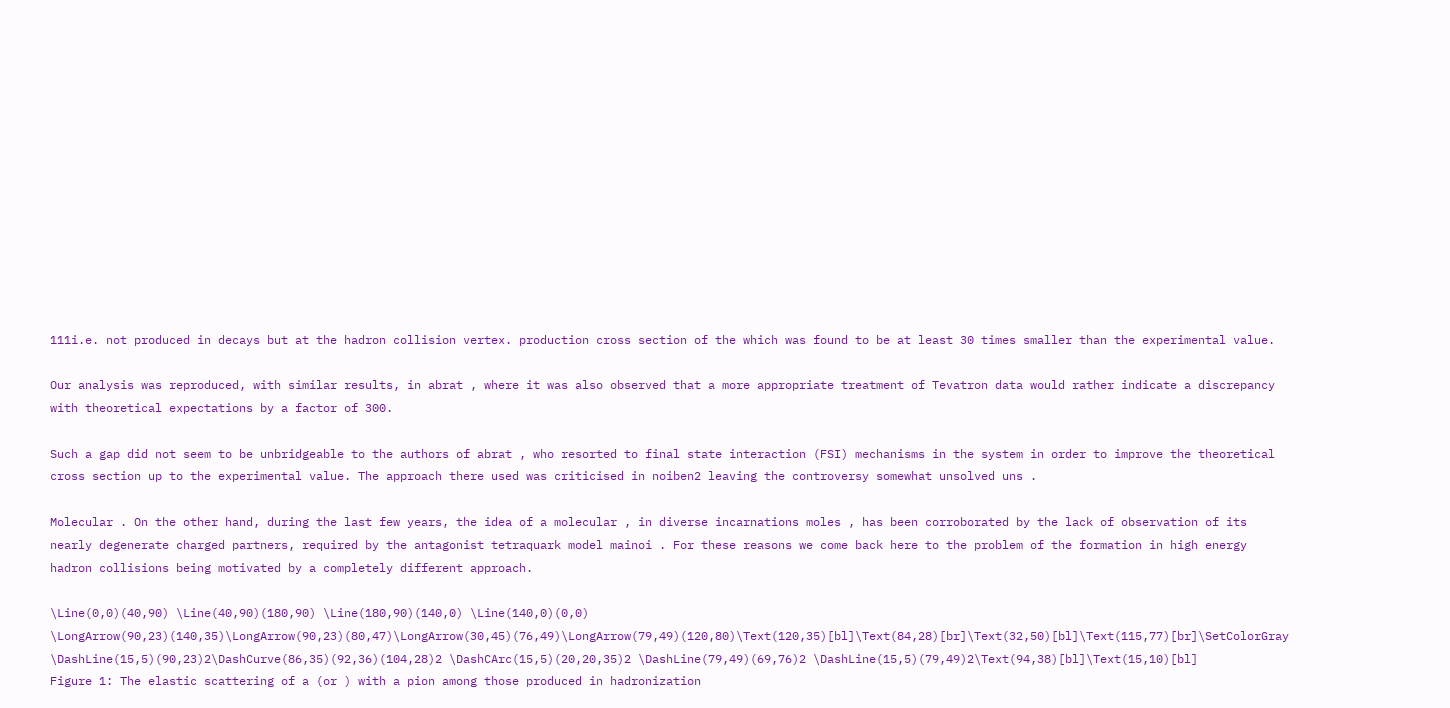111i.e. not produced in decays but at the hadron collision vertex. production cross section of the which was found to be at least 30 times smaller than the experimental value.

Our analysis was reproduced, with similar results, in abrat , where it was also observed that a more appropriate treatment of Tevatron data would rather indicate a discrepancy with theoretical expectations by a factor of 300.

Such a gap did not seem to be unbridgeable to the authors of abrat , who resorted to final state interaction (FSI) mechanisms in the system in order to improve the theoretical cross section up to the experimental value. The approach there used was criticised in noiben2 leaving the controversy somewhat unsolved uns .

Molecular . On the other hand, during the last few years, the idea of a molecular , in diverse incarnations moles , has been corroborated by the lack of observation of its nearly degenerate charged partners, required by the antagonist tetraquark model mainoi . For these reasons we come back here to the problem of the formation in high energy hadron collisions being motivated by a completely different approach.

\Line(0,0)(40,90) \Line(40,90)(180,90) \Line(180,90)(140,0) \Line(140,0)(0,0) \LongArrow(90,23)(140,35)\LongArrow(90,23)(80,47)\LongArrow(30,45)(76,49)\LongArrow(79,49)(120,80)\Text(120,35)[bl]\Text(84,28)[br]\Text(32,50)[bl]\Text(115,77)[br]\SetColorGray \DashLine(15,5)(90,23)2\DashCurve(86,35)(92,36)(104,28)2 \DashCArc(15,5)(20,20,35)2 \DashLine(79,49)(69,76)2 \DashLine(15,5)(79,49)2\Text(94,38)[bl]\Text(15,10)[bl]
Figure 1: The elastic scattering of a (or ) with a pion among those produced in hadronization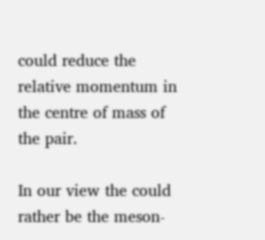could reduce the relative momentum in the centre of mass of the pair.

In our view the could rather be the meson-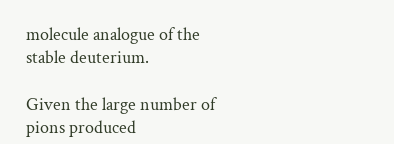molecule analogue of the stable deuterium.

Given the large number of pions produced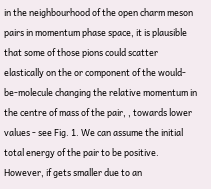in the neighbourhood of the open charm meson pairs in momentum phase space, it is plausible that some of those pions could scatter elastically on the or component of the would-be-molecule changing the relative momentum in the centre of mass of the pair, , towards lower values - see Fig. 1. We can assume the initial total energy of the pair to be positive. However, if gets smaller due to an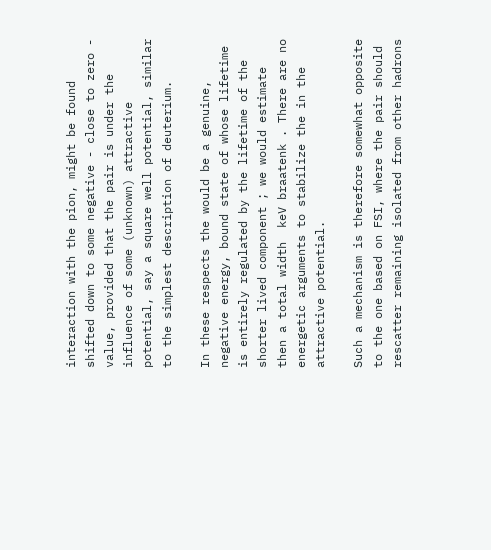interaction with the pion, might be found shifted down to some negative - close to zero - value, provided that the pair is under the influence of some (unknown) attractive potential, say a square well potential, similar to the simplest description of deuterium.

In these respects the would be a genuine, negative energy, bound state of whose lifetime is entirely regulated by the lifetime of the shorter lived component ; we would estimate then a total width  keV braatenk . There are no energetic arguments to stabilize the in the attractive potential.

Such a mechanism is therefore somewhat opposite to the one based on FSI, where the pair should rescatter remaining isolated from other hadrons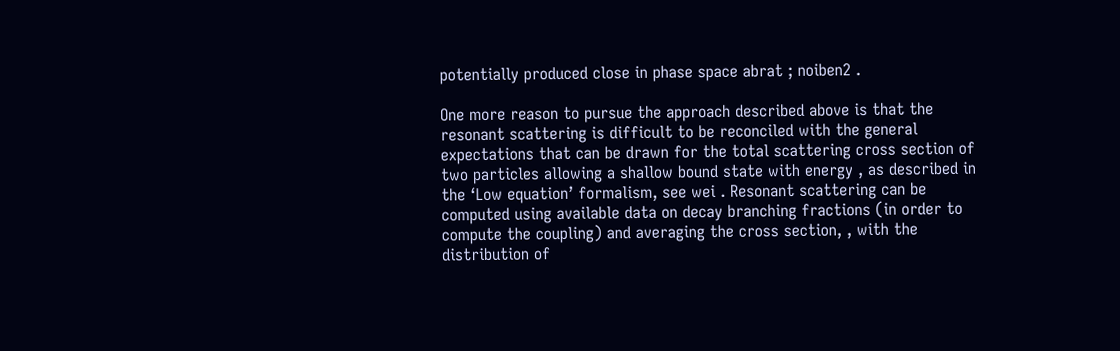potentially produced close in phase space abrat ; noiben2 .

One more reason to pursue the approach described above is that the resonant scattering is difficult to be reconciled with the general expectations that can be drawn for the total scattering cross section of two particles allowing a shallow bound state with energy , as described in the ‘Low equation’ formalism, see wei . Resonant scattering can be computed using available data on decay branching fractions (in order to compute the coupling) and averaging the cross section, , with the distribution of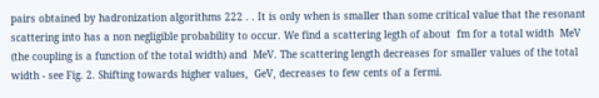pairs obtained by hadronization algorithms 222 . . It is only when is smaller than some critical value that the resonant scattering into has a non negligible probability to occur. We find a scattering legth of about  fm for a total width  MeV (the coupling is a function of the total width) and  MeV. The scattering length decreases for smaller values of the total width - see Fig. 2. Shifting towards higher values,  GeV, decreases to few cents of a fermi.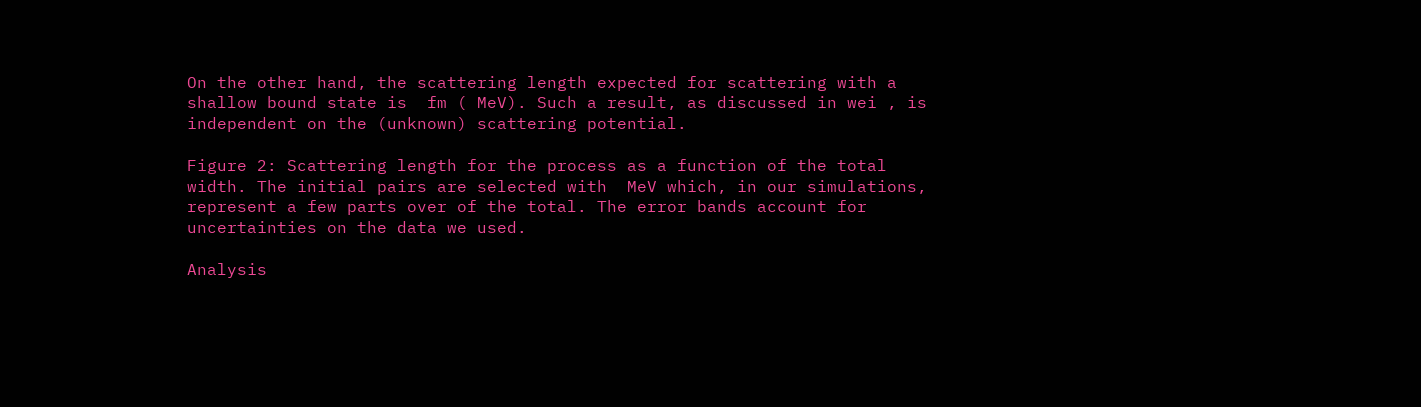On the other hand, the scattering length expected for scattering with a shallow bound state is  fm ( MeV). Such a result, as discussed in wei , is independent on the (unknown) scattering potential.

Figure 2: Scattering length for the process as a function of the total width. The initial pairs are selected with  MeV which, in our simulations, represent a few parts over of the total. The error bands account for uncertainties on the data we used.

Analysis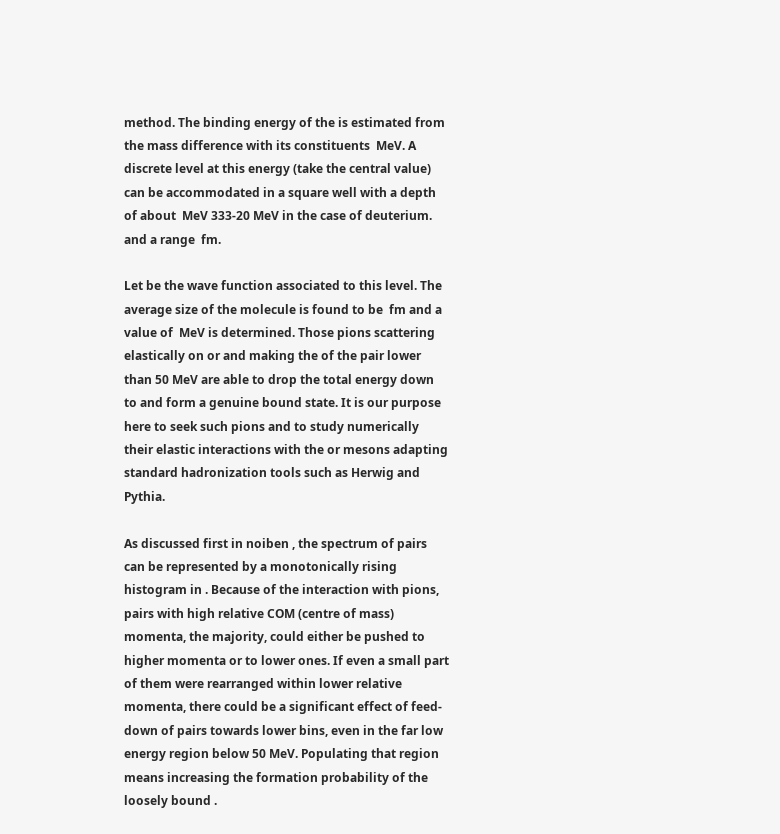method. The binding energy of the is estimated from the mass difference with its constituents  MeV. A discrete level at this energy (take the central value) can be accommodated in a square well with a depth of about  MeV 333-20 MeV in the case of deuterium. and a range  fm.

Let be the wave function associated to this level. The average size of the molecule is found to be  fm and a value of  MeV is determined. Those pions scattering elastically on or and making the of the pair lower than 50 MeV are able to drop the total energy down to and form a genuine bound state. It is our purpose here to seek such pions and to study numerically their elastic interactions with the or mesons adapting standard hadronization tools such as Herwig and Pythia.

As discussed first in noiben , the spectrum of pairs can be represented by a monotonically rising histogram in . Because of the interaction with pions, pairs with high relative COM (centre of mass) momenta, the majority, could either be pushed to higher momenta or to lower ones. If even a small part of them were rearranged within lower relative momenta, there could be a significant effect of feed-down of pairs towards lower bins, even in the far low energy region below 50 MeV. Populating that region means increasing the formation probability of the loosely bound .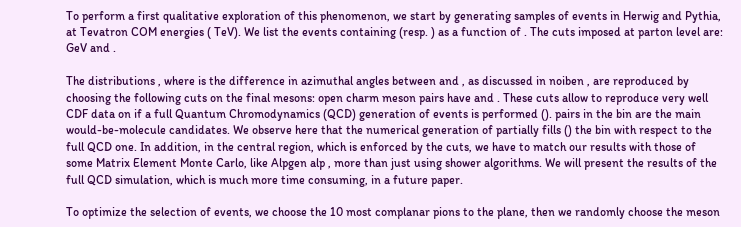To perform a first qualitative exploration of this phenomenon, we start by generating samples of events in Herwig and Pythia, at Tevatron COM energies ( TeV). We list the events containing (resp. ) as a function of . The cuts imposed at parton level are: GeV and .

The distributions , where is the difference in azimuthal angles between and , as discussed in noiben , are reproduced by choosing the following cuts on the final mesons: open charm meson pairs have and . These cuts allow to reproduce very well CDF data on if a full Quantum Chromodynamics (QCD) generation of events is performed (). pairs in the bin are the main would-be-molecule candidates. We observe here that the numerical generation of partially fills () the bin with respect to the full QCD one. In addition, in the central region, which is enforced by the cuts, we have to match our results with those of some Matrix Element Monte Carlo, like Alpgen alp , more than just using shower algorithms. We will present the results of the full QCD simulation, which is much more time consuming, in a future paper.

To optimize the selection of events, we choose the 10 most complanar pions to the plane, then we randomly choose the meson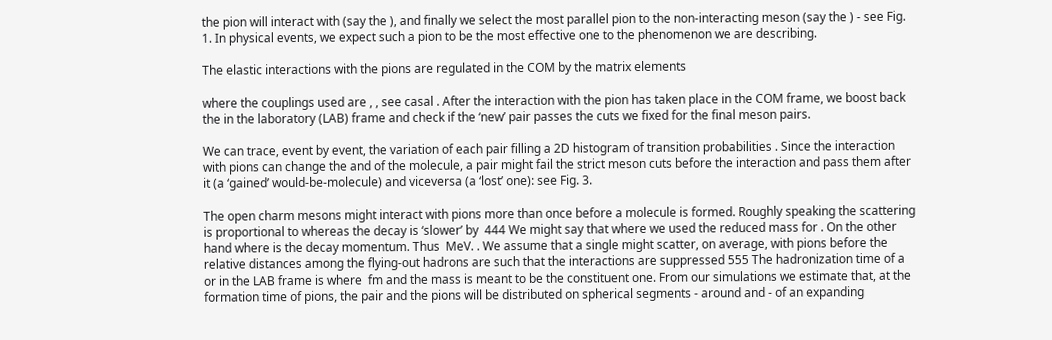the pion will interact with (say the ), and finally we select the most parallel pion to the non-interacting meson (say the ) - see Fig. 1. In physical events, we expect such a pion to be the most effective one to the phenomenon we are describing.

The elastic interactions with the pions are regulated in the COM by the matrix elements

where the couplings used are , , see casal . After the interaction with the pion has taken place in the COM frame, we boost back the in the laboratory (LAB) frame and check if the ‘new’ pair passes the cuts we fixed for the final meson pairs.

We can trace, event by event, the variation of each pair filling a 2D histogram of transition probabilities . Since the interaction with pions can change the and of the molecule, a pair might fail the strict meson cuts before the interaction and pass them after it (a ‘gained’ would-be-molecule) and viceversa (a ‘lost’ one): see Fig. 3.

The open charm mesons might interact with pions more than once before a molecule is formed. Roughly speaking the scattering is proportional to whereas the decay is ‘slower’ by  444 We might say that where we used the reduced mass for . On the other hand where is the decay momentum. Thus  MeV. . We assume that a single might scatter, on average, with pions before the relative distances among the flying-out hadrons are such that the interactions are suppressed 555 The hadronization time of a or in the LAB frame is where  fm and the mass is meant to be the constituent one. From our simulations we estimate that, at the formation time of pions, the pair and the pions will be distributed on spherical segments - around and - of an expanding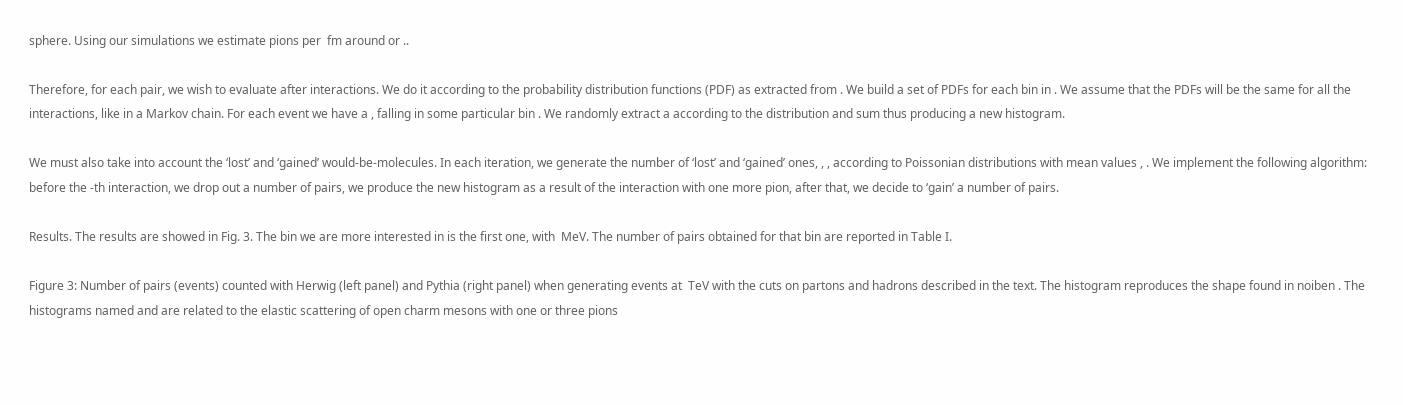sphere. Using our simulations we estimate pions per  fm around or ..

Therefore, for each pair, we wish to evaluate after interactions. We do it according to the probability distribution functions (PDF) as extracted from . We build a set of PDFs for each bin in . We assume that the PDFs will be the same for all the interactions, like in a Markov chain. For each event we have a , falling in some particular bin . We randomly extract a according to the distribution and sum thus producing a new histogram.

We must also take into account the ‘lost’ and ‘gained’ would-be-molecules. In each iteration, we generate the number of ‘lost’ and ‘gained’ ones, , , according to Poissonian distributions with mean values , . We implement the following algorithm: before the -th interaction, we drop out a number of pairs, we produce the new histogram as a result of the interaction with one more pion, after that, we decide to ‘gain’ a number of pairs.

Results. The results are showed in Fig. 3. The bin we are more interested in is the first one, with  MeV. The number of pairs obtained for that bin are reported in Table I.

Figure 3: Number of pairs (events) counted with Herwig (left panel) and Pythia (right panel) when generating events at  TeV with the cuts on partons and hadrons described in the text. The histogram reproduces the shape found in noiben . The histograms named and are related to the elastic scattering of open charm mesons with one or three pions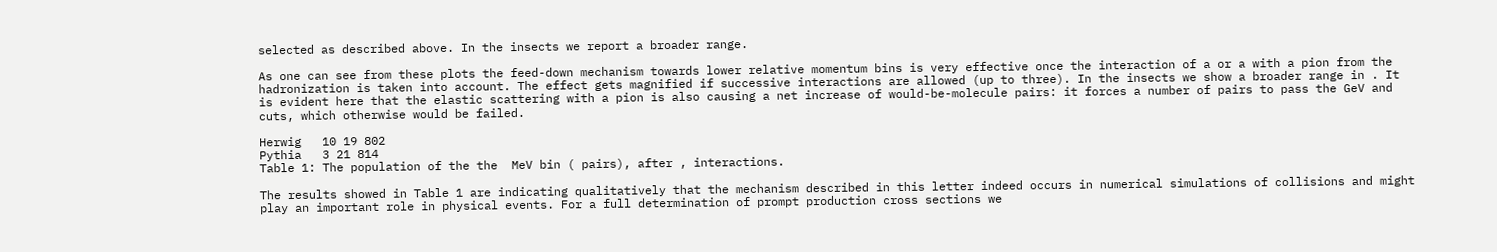selected as described above. In the insects we report a broader range.

As one can see from these plots the feed-down mechanism towards lower relative momentum bins is very effective once the interaction of a or a with a pion from the hadronization is taken into account. The effect gets magnified if successive interactions are allowed (up to three). In the insects we show a broader range in . It is evident here that the elastic scattering with a pion is also causing a net increase of would-be-molecule pairs: it forces a number of pairs to pass the GeV and cuts, which otherwise would be failed.

Herwig   10 19 802
Pythia   3 21 814
Table 1: The population of the the  MeV bin ( pairs), after , interactions.

The results showed in Table 1 are indicating qualitatively that the mechanism described in this letter indeed occurs in numerical simulations of collisions and might play an important role in physical events. For a full determination of prompt production cross sections we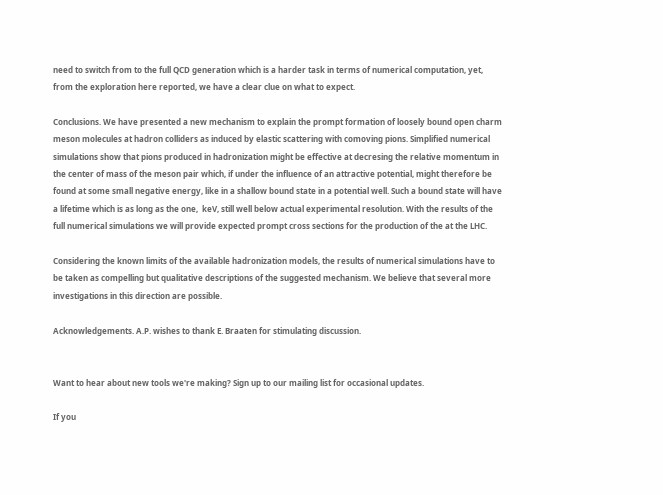need to switch from to the full QCD generation which is a harder task in terms of numerical computation, yet, from the exploration here reported, we have a clear clue on what to expect.

Conclusions. We have presented a new mechanism to explain the prompt formation of loosely bound open charm meson molecules at hadron colliders as induced by elastic scattering with comoving pions. Simplified numerical simulations show that pions produced in hadronization might be effective at decresing the relative momentum in the center of mass of the meson pair which, if under the influence of an attractive potential, might therefore be found at some small negative energy, like in a shallow bound state in a potential well. Such a bound state will have a lifetime which is as long as the one,  keV, still well below actual experimental resolution. With the results of the full numerical simulations we will provide expected prompt cross sections for the production of the at the LHC.

Considering the known limits of the available hadronization models, the results of numerical simulations have to be taken as compelling but qualitative descriptions of the suggested mechanism. We believe that several more investigations in this direction are possible.

Acknowledgements. A.P. wishes to thank E. Braaten for stimulating discussion.


Want to hear about new tools we're making? Sign up to our mailing list for occasional updates.

If you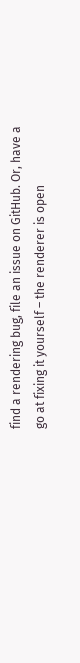find a rendering bug, file an issue on GitHub. Or, have a go at fixing it yourself – the renderer is open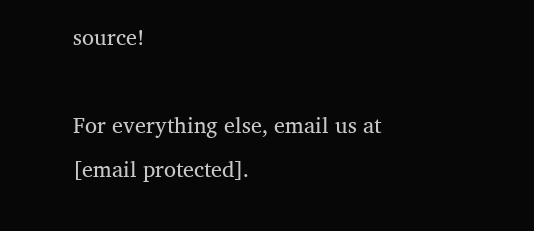source!

For everything else, email us at [email protected].